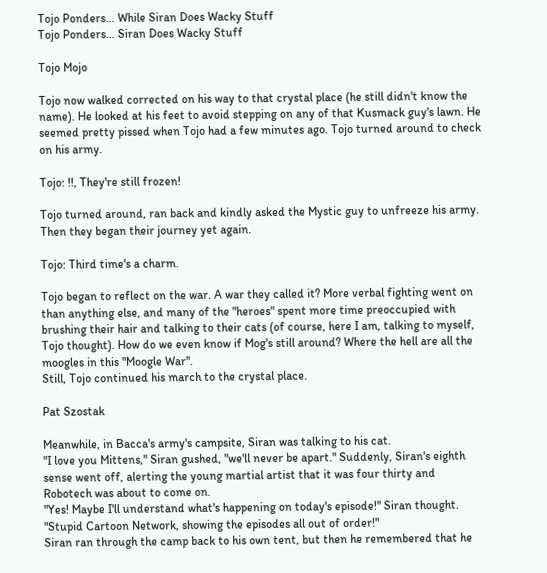Tojo Ponders... While Siran Does Wacky Stuff
Tojo Ponders... Siran Does Wacky Stuff

Tojo Mojo

Tojo now walked corrected on his way to that crystal place (he still didn't know the name). He looked at his feet to avoid stepping on any of that Kusmack guy's lawn. He seemed pretty pissed when Tojo had a few minutes ago. Tojo turned around to check on his army.

Tojo: !!, They're still frozen!

Tojo turned around, ran back and kindly asked the Mystic guy to unfreeze his army. Then they began their journey yet again.

Tojo: Third time's a charm.

Tojo began to reflect on the war. A war they called it? More verbal fighting went on than anything else, and many of the "heroes" spent more time preoccupied with brushing their hair and talking to their cats (of course, here I am, talking to myself, Tojo thought). How do we even know if Mog's still around? Where the hell are all the moogles in this "Moogle War".
Still, Tojo continued his march to the crystal place.

Pat Szostak

Meanwhile, in Bacca's army's campsite, Siran was talking to his cat.
"I love you Mittens," Siran gushed, "we'll never be apart." Suddenly, Siran's eighth sense went off, alerting the young martial artist that it was four thirty and Robotech was about to come on.
"Yes! Maybe I'll understand what's happening on today's episode!" Siran thought. "Stupid Cartoon Network, showing the episodes all out of order!"
Siran ran through the camp back to his own tent, but then he remembered that he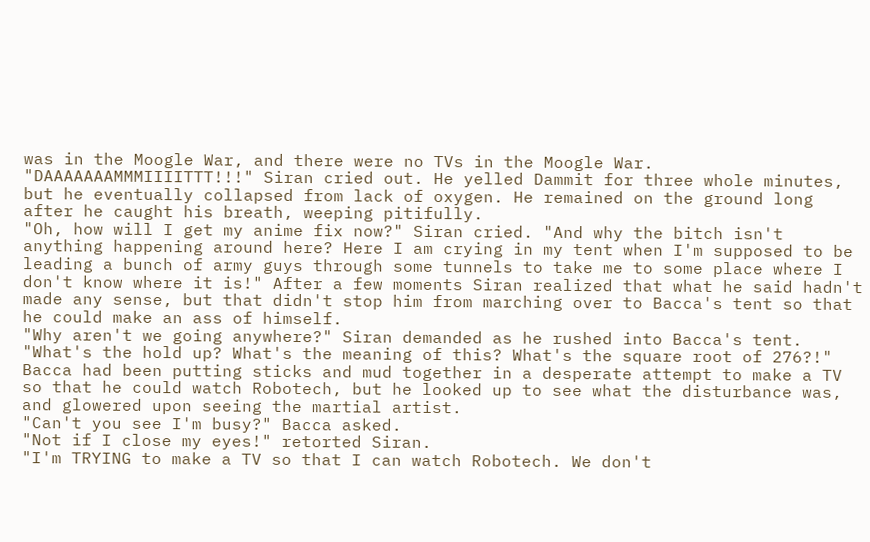was in the Moogle War, and there were no TVs in the Moogle War.
"DAAAAAAAMMMIIIITTT!!!" Siran cried out. He yelled Dammit for three whole minutes, but he eventually collapsed from lack of oxygen. He remained on the ground long after he caught his breath, weeping pitifully.
"Oh, how will I get my anime fix now?" Siran cried. "And why the bitch isn't anything happening around here? Here I am crying in my tent when I'm supposed to be leading a bunch of army guys through some tunnels to take me to some place where I don't know where it is!" After a few moments Siran realized that what he said hadn't made any sense, but that didn't stop him from marching over to Bacca's tent so that he could make an ass of himself.
"Why aren't we going anywhere?" Siran demanded as he rushed into Bacca's tent. "What's the hold up? What's the meaning of this? What's the square root of 276?!"
Bacca had been putting sticks and mud together in a desperate attempt to make a TV so that he could watch Robotech, but he looked up to see what the disturbance was, and glowered upon seeing the martial artist.
"Can't you see I'm busy?" Bacca asked.
"Not if I close my eyes!" retorted Siran.
"I'm TRYING to make a TV so that I can watch Robotech. We don't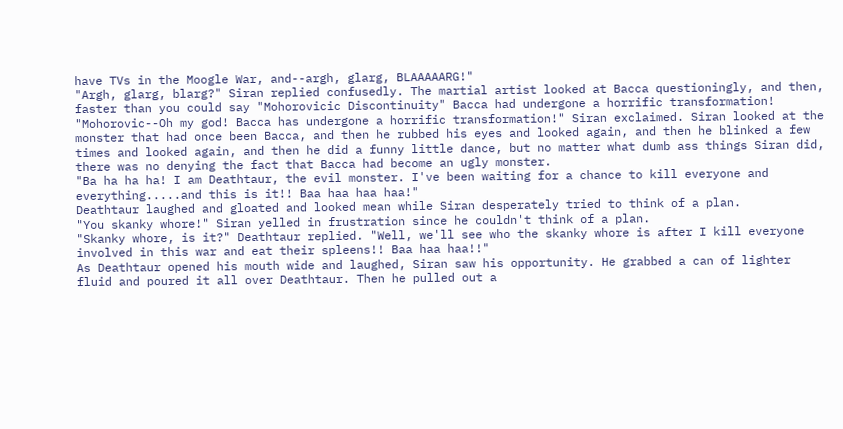have TVs in the Moogle War, and--argh, glarg, BLAAAAARG!"
"Argh, glarg, blarg?" Siran replied confusedly. The martial artist looked at Bacca questioningly, and then, faster than you could say "Mohorovicic Discontinuity" Bacca had undergone a horrific transformation!
"Mohorovic--Oh my god! Bacca has undergone a horrific transformation!" Siran exclaimed. Siran looked at the monster that had once been Bacca, and then he rubbed his eyes and looked again, and then he blinked a few times and looked again, and then he did a funny little dance, but no matter what dumb ass things Siran did, there was no denying the fact that Bacca had become an ugly monster.
"Ba ha ha ha! I am Deathtaur, the evil monster. I've been waiting for a chance to kill everyone and everything.....and this is it!! Baa haa haa haa!"
Deathtaur laughed and gloated and looked mean while Siran desperately tried to think of a plan.
"You skanky whore!" Siran yelled in frustration since he couldn't think of a plan.
"Skanky whore, is it?" Deathtaur replied. "Well, we'll see who the skanky whore is after I kill everyone involved in this war and eat their spleens!! Baa haa haa!!"
As Deathtaur opened his mouth wide and laughed, Siran saw his opportunity. He grabbed a can of lighter fluid and poured it all over Deathtaur. Then he pulled out a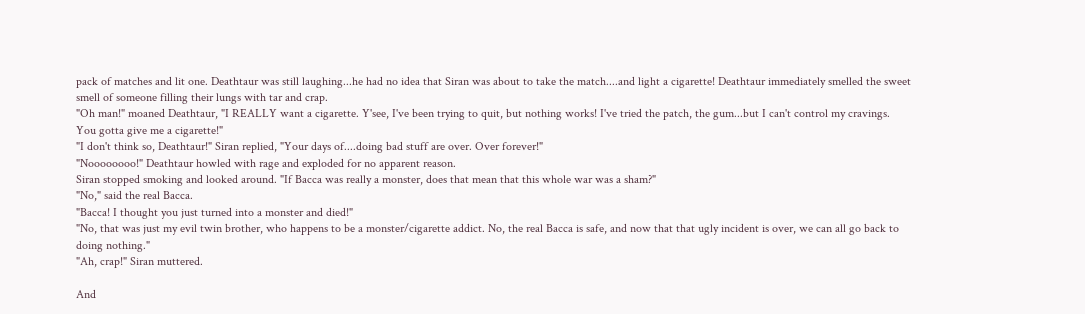pack of matches and lit one. Deathtaur was still laughing...he had no idea that Siran was about to take the match....and light a cigarette! Deathtaur immediately smelled the sweet smell of someone filling their lungs with tar and crap.
"Oh man!" moaned Deathtaur, "I REALLY want a cigarette. Y'see, I've been trying to quit, but nothing works! I've tried the patch, the gum...but I can't control my cravings. You gotta give me a cigarette!"
"I don't think so, Deathtaur!" Siran replied, "Your days of....doing bad stuff are over. Over forever!"
"Noooooooo!" Deathtaur howled with rage and exploded for no apparent reason.
Siran stopped smoking and looked around. "If Bacca was really a monster, does that mean that this whole war was a sham?"
"No," said the real Bacca.
"Bacca! I thought you just turned into a monster and died!"
"No, that was just my evil twin brother, who happens to be a monster/cigarette addict. No, the real Bacca is safe, and now that that ugly incident is over, we can all go back to doing nothing."
"Ah, crap!" Siran muttered.

And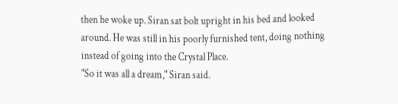then he woke up. Siran sat bolt upright in his bed and looked around. He was still in his poorly furnished tent, doing nothing instead of going into the Crystal Place.
"So it was all a dream," Siran said.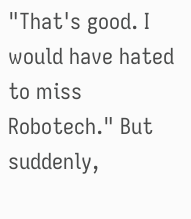"That's good. I would have hated to miss Robotech." But suddenly,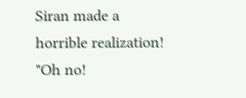Siran made a horrible realization!
"Oh no!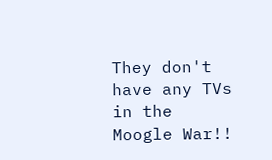They don't have any TVs in the Moogle War!!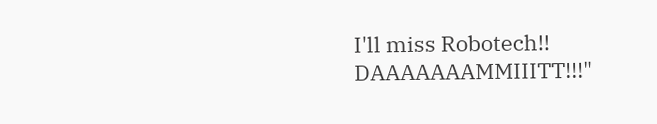I'll miss Robotech!! DAAAAAAAMMIIITT!!!"